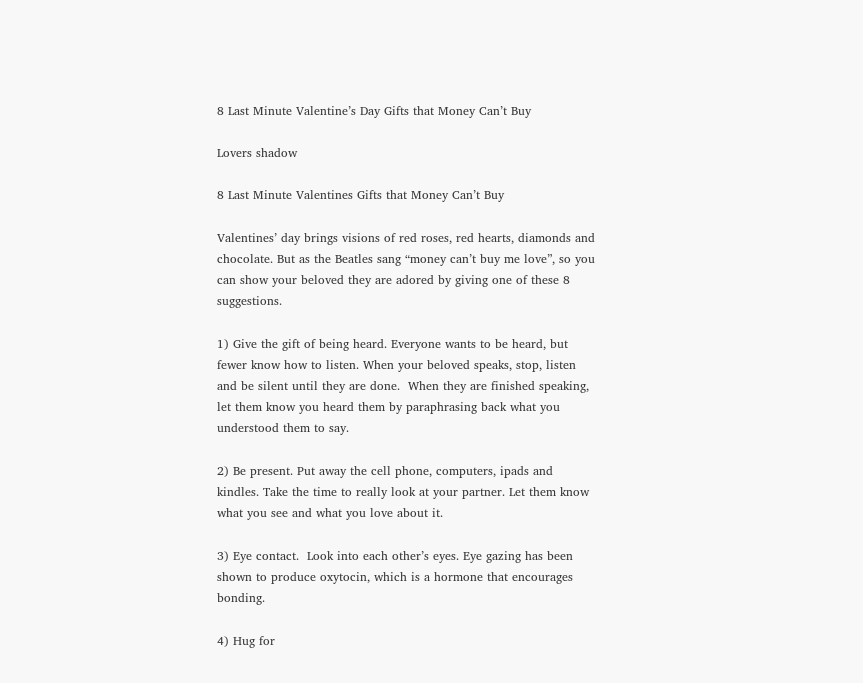8 Last Minute Valentine’s Day Gifts that Money Can’t Buy

Lovers shadow

8 Last Minute Valentines Gifts that Money Can’t Buy

Valentines’ day brings visions of red roses, red hearts, diamonds and chocolate. But as the Beatles sang “money can’t buy me love”, so you can show your beloved they are adored by giving one of these 8 suggestions.

1) Give the gift of being heard. Everyone wants to be heard, but fewer know how to listen. When your beloved speaks, stop, listen and be silent until they are done.  When they are finished speaking, let them know you heard them by paraphrasing back what you understood them to say.

2) Be present. Put away the cell phone, computers, ipads and kindles. Take the time to really look at your partner. Let them know what you see and what you love about it.

3) Eye contact.  Look into each other’s eyes. Eye gazing has been shown to produce oxytocin, which is a hormone that encourages bonding.

4) Hug for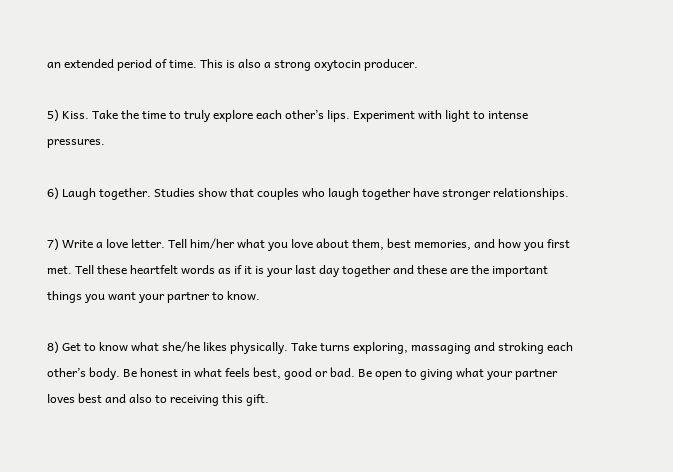an extended period of time. This is also a strong oxytocin producer.

5) Kiss. Take the time to truly explore each other’s lips. Experiment with light to intense pressures.

6) Laugh together. Studies show that couples who laugh together have stronger relationships.

7) Write a love letter. Tell him/her what you love about them, best memories, and how you first met. Tell these heartfelt words as if it is your last day together and these are the important things you want your partner to know.

8) Get to know what she/he likes physically. Take turns exploring, massaging and stroking each other’s body. Be honest in what feels best, good or bad. Be open to giving what your partner loves best and also to receiving this gift.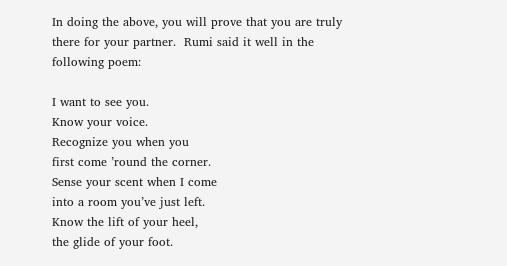In doing the above, you will prove that you are truly there for your partner.  Rumi said it well in the following poem:

I want to see you.
Know your voice.
Recognize you when you
first come ’round the corner.
Sense your scent when I come
into a room you’ve just left.
Know the lift of your heel,
the glide of your foot.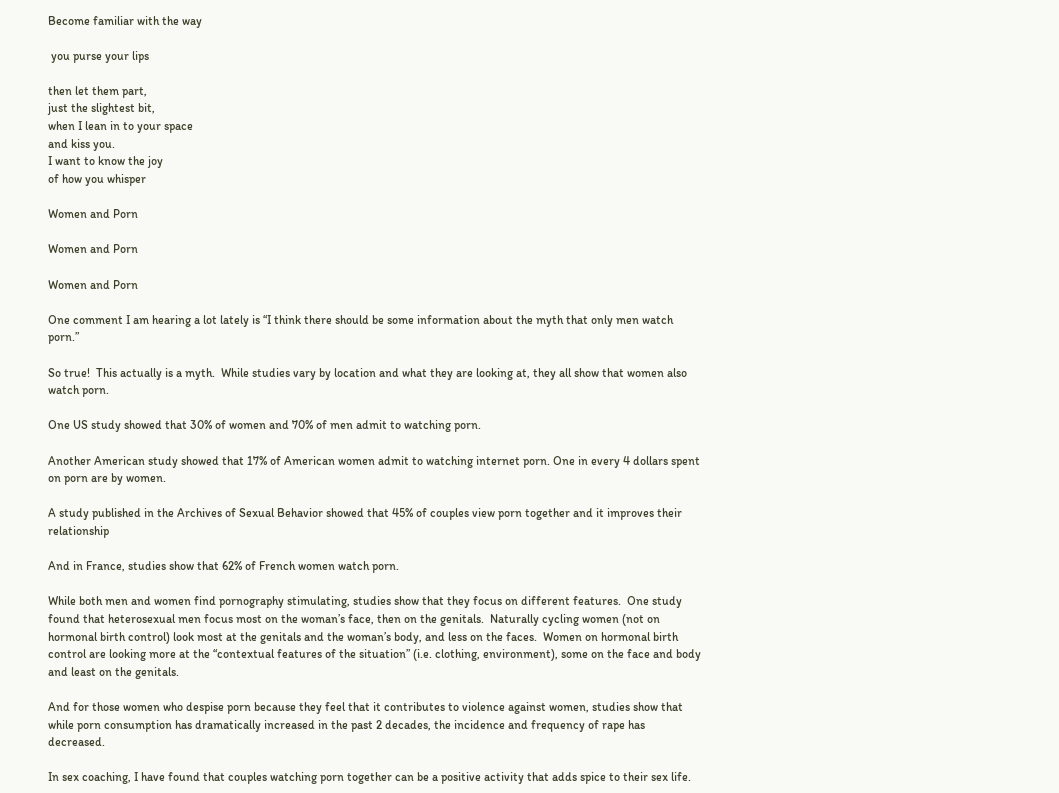Become familiar with the way

 you purse your lips

then let them part,
just the slightest bit,
when I lean in to your space
and kiss you.
I want to know the joy
of how you whisper

Women and Porn

Women and Porn

Women and Porn

One comment I am hearing a lot lately is “I think there should be some information about the myth that only men watch porn.”

So true!  This actually is a myth.  While studies vary by location and what they are looking at, they all show that women also watch porn.

One US study showed that 30% of women and 70% of men admit to watching porn.

Another American study showed that 17% of American women admit to watching internet porn. One in every 4 dollars spent on porn are by women.

A study published in the Archives of Sexual Behavior showed that 45% of couples view porn together and it improves their relationship

And in France, studies show that 62% of French women watch porn.

While both men and women find pornography stimulating, studies show that they focus on different features.  One study found that heterosexual men focus most on the woman’s face, then on the genitals.  Naturally cycling women (not on hormonal birth control) look most at the genitals and the woman’s body, and less on the faces.  Women on hormonal birth control are looking more at the “contextual features of the situation” (i.e. clothing, environment), some on the face and body and least on the genitals.

And for those women who despise porn because they feel that it contributes to violence against women, studies show that while porn consumption has dramatically increased in the past 2 decades, the incidence and frequency of rape has decreased.

In sex coaching, I have found that couples watching porn together can be a positive activity that adds spice to their sex life.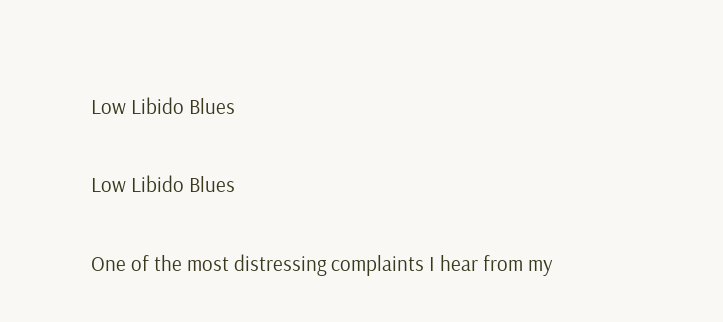Low Libido Blues


Low Libido Blues


One of the most distressing complaints I hear from my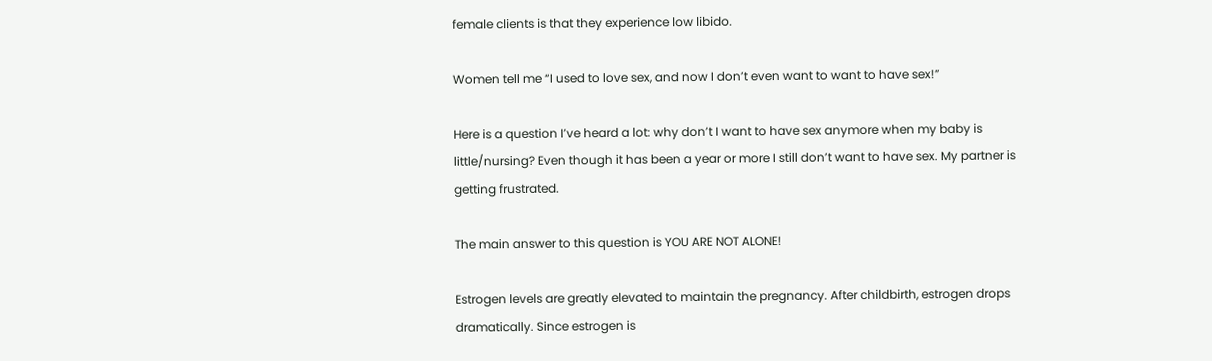female clients is that they experience low libido.

Women tell me “I used to love sex, and now I don’t even want to want to have sex!”

Here is a question I’ve heard a lot: why don’t I want to have sex anymore when my baby is little/nursing? Even though it has been a year or more I still don’t want to have sex. My partner is getting frustrated.

The main answer to this question is YOU ARE NOT ALONE!

Estrogen levels are greatly elevated to maintain the pregnancy. After childbirth, estrogen drops dramatically. Since estrogen is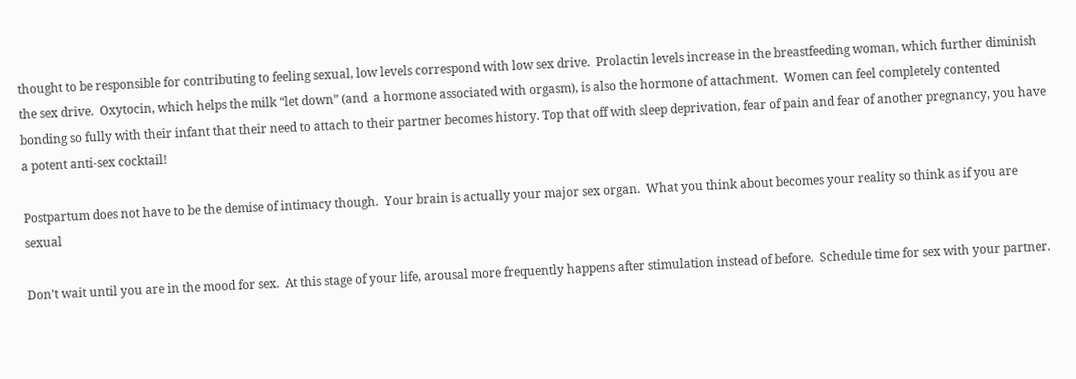thought to be responsible for contributing to feeling sexual, low levels correspond with low sex drive.  Prolactin levels increase in the breastfeeding woman, which further diminish the sex drive.  Oxytocin, which helps the milk “let down” (and  a hormone associated with orgasm), is also the hormone of attachment.  Women can feel completely contented bonding so fully with their infant that their need to attach to their partner becomes history. Top that off with sleep deprivation, fear of pain and fear of another pregnancy, you have a potent anti-sex cocktail!

Postpartum does not have to be the demise of intimacy though.  Your brain is actually your major sex organ.  What you think about becomes your reality so think as if you are sexual

Don’t wait until you are in the mood for sex.  At this stage of your life, arousal more frequently happens after stimulation instead of before.  Schedule time for sex with your partner.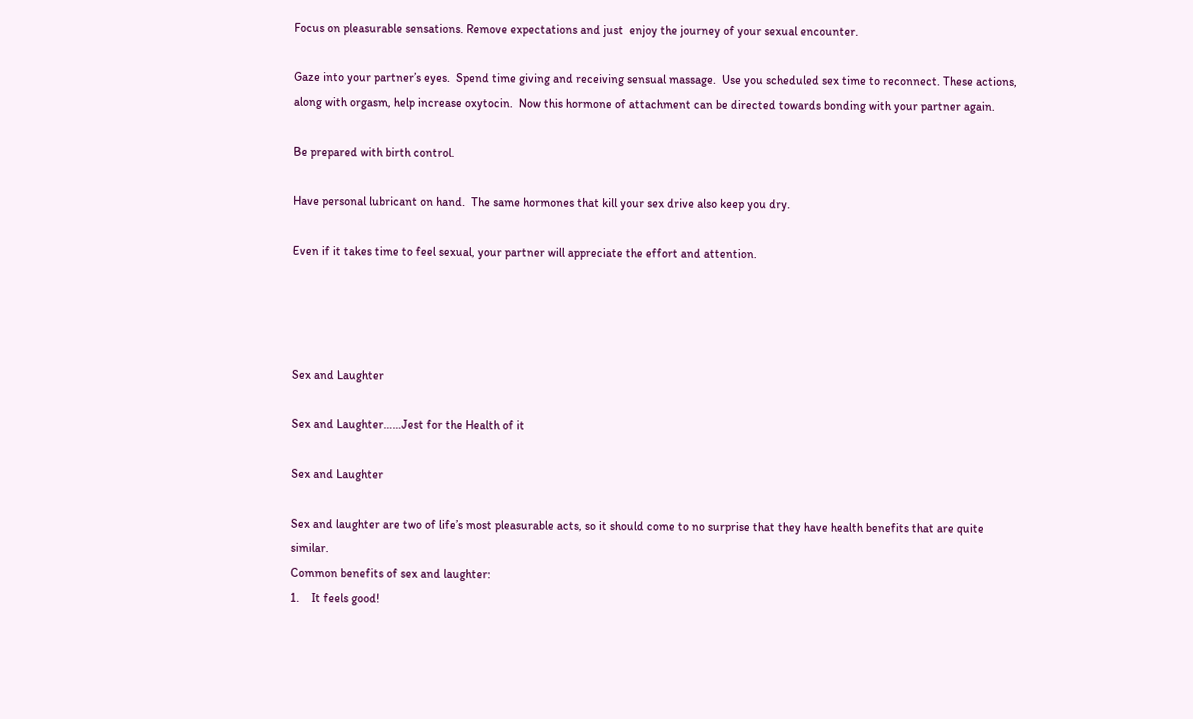Focus on pleasurable sensations. Remove expectations and just  enjoy the journey of your sexual encounter.

Gaze into your partner’s eyes.  Spend time giving and receiving sensual massage.  Use you scheduled sex time to reconnect. These actions, along with orgasm, help increase oxytocin.  Now this hormone of attachment can be directed towards bonding with your partner again.

Be prepared with birth control.

Have personal lubricant on hand.  The same hormones that kill your sex drive also keep you dry.

Even if it takes time to feel sexual, your partner will appreciate the effort and attention.




Sex and Laughter

Sex and Laughter……Jest for the Health of it

Sex and Laughter

Sex and laughter are two of life’s most pleasurable acts, so it should come to no surprise that they have health benefits that are quite similar.
Common benefits of sex and laughter:
1.    It feels good!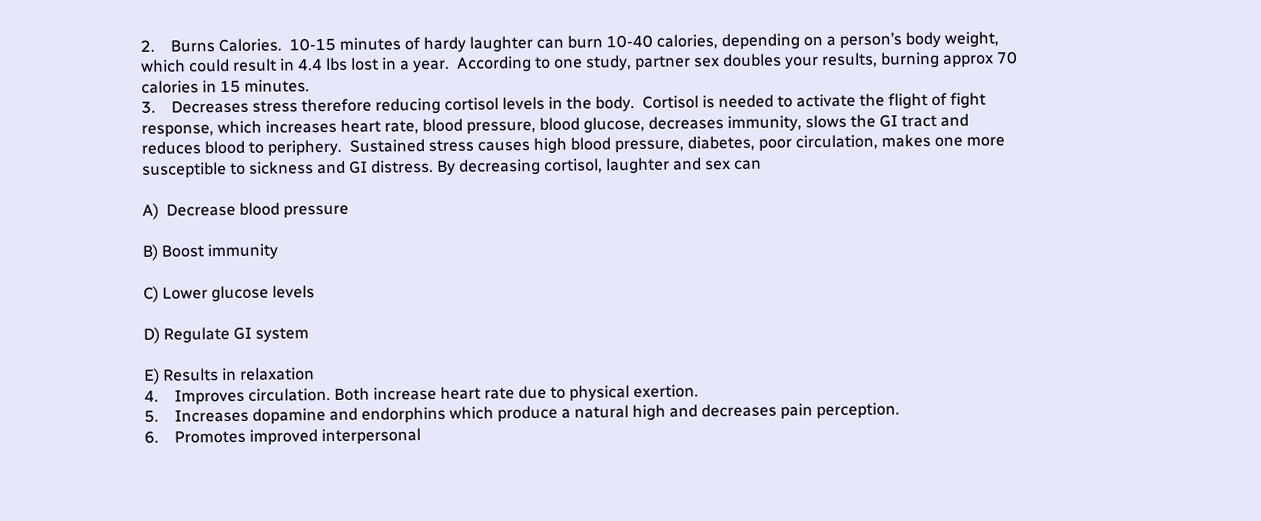2.    Burns Calories.  10-15 minutes of hardy laughter can burn 10-40 calories, depending on a person’s body weight, which could result in 4.4 lbs lost in a year.  According to one study, partner sex doubles your results, burning approx 70 calories in 15 minutes.
3.    Decreases stress therefore reducing cortisol levels in the body.  Cortisol is needed to activate the flight of fight response, which increases heart rate, blood pressure, blood glucose, decreases immunity, slows the GI tract and reduces blood to periphery.  Sustained stress causes high blood pressure, diabetes, poor circulation, makes one more susceptible to sickness and GI distress. By decreasing cortisol, laughter and sex can

A)  Decrease blood pressure

B) Boost immunity

C) Lower glucose levels

D) Regulate GI system

E) Results in relaxation
4.    Improves circulation. Both increase heart rate due to physical exertion.
5.    Increases dopamine and endorphins which produce a natural high and decreases pain perception.
6.    Promotes improved interpersonal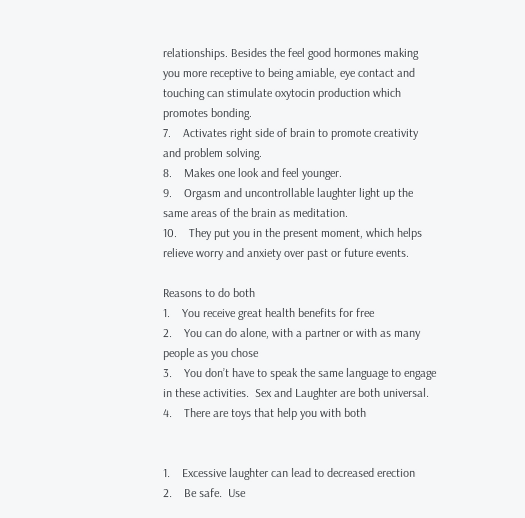relationships. Besides the feel good hormones making you more receptive to being amiable, eye contact and touching can stimulate oxytocin production which promotes bonding.
7.    Activates right side of brain to promote creativity and problem solving.
8.    Makes one look and feel younger.
9.    Orgasm and uncontrollable laughter light up the same areas of the brain as meditation.
10.    They put you in the present moment, which helps relieve worry and anxiety over past or future events.

Reasons to do both
1.    You receive great health benefits for free
2.    You can do alone, with a partner or with as many people as you chose
3.    You don’t have to speak the same language to engage in these activities.  Sex and Laughter are both universal.
4.    There are toys that help you with both


1.    Excessive laughter can lead to decreased erection
2.    Be safe.  Use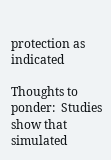protection as indicated

Thoughts to ponder:  Studies show that simulated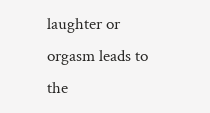laughter or orgasm leads to the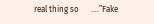real thing so      ….”Fake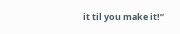it til you make it!”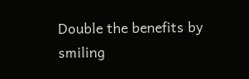Double the benefits by smiling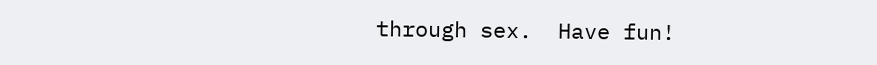through sex.  Have fun!